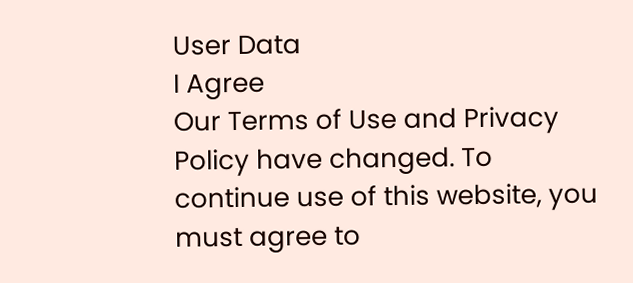User Data
I Agree
Our Terms of Use and Privacy Policy have changed. To continue use of this website, you must agree to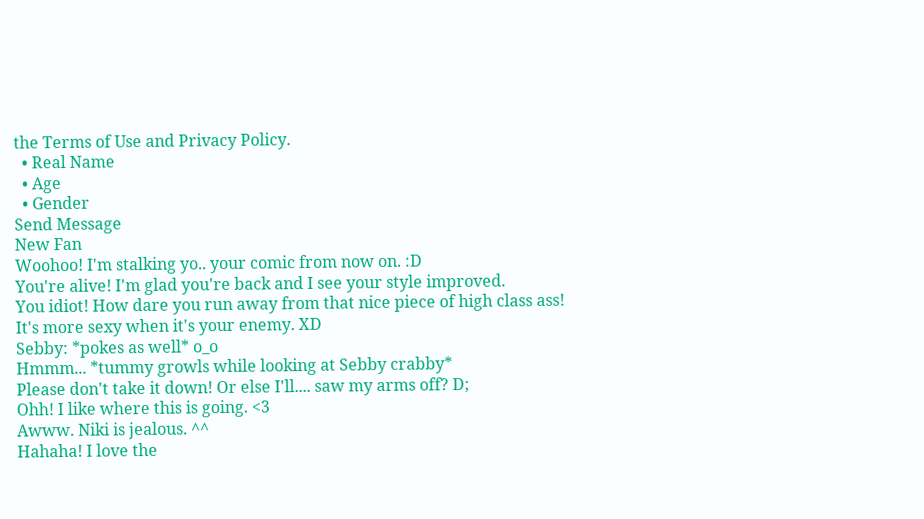the Terms of Use and Privacy Policy.
  • Real Name
  • Age
  • Gender
Send Message
New Fan
Woohoo! I'm stalking yo.. your comic from now on. :D
You're alive! I'm glad you're back and I see your style improved.
You idiot! How dare you run away from that nice piece of high class ass!
It's more sexy when it's your enemy. XD
Sebby: *pokes as well* o_o
Hmmm... *tummy growls while looking at Sebby crabby*
Please don't take it down! Or else I'll.... saw my arms off? D;
Ohh! I like where this is going. <3
Awww. Niki is jealous. ^^
Hahaha! I love the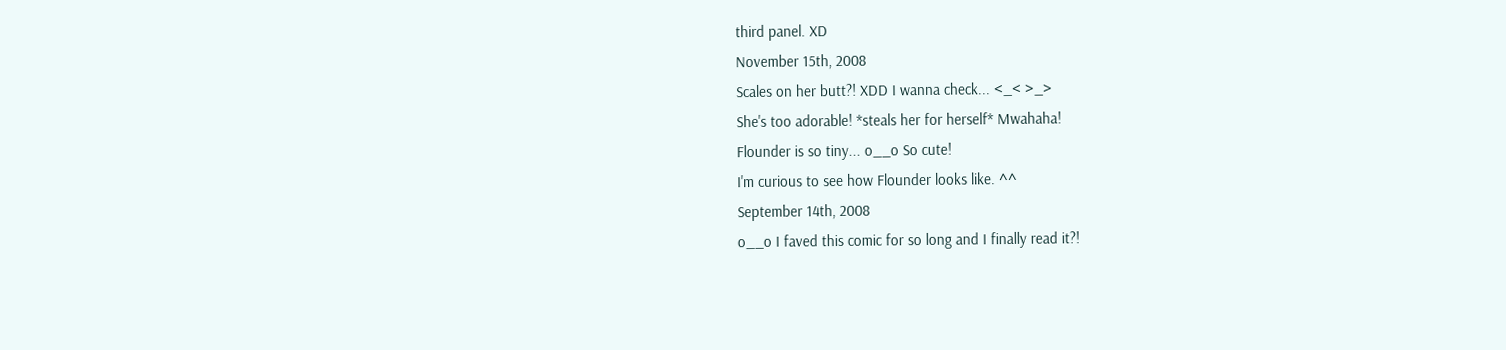third panel. XD
November 15th, 2008
Scales on her butt?! XDD I wanna check... <_< >_>
She's too adorable! *steals her for herself* Mwahaha!
Flounder is so tiny... o__o So cute!
I'm curious to see how Flounder looks like. ^^
September 14th, 2008
o__o I faved this comic for so long and I finally read it?!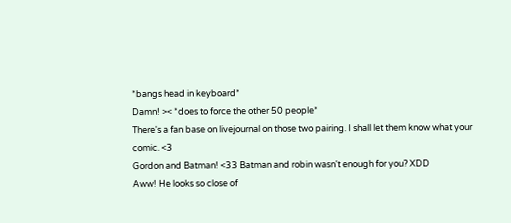*bangs head in keyboard*
Damn! >< *does to force the other 50 people*
There's a fan base on livejournal on those two pairing. I shall let them know what your comic. <3
Gordon and Batman! <33 Batman and robin wasn't enough for you? XDD
Aww! He looks so close of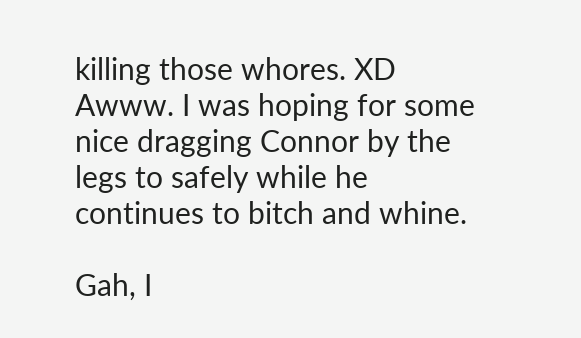killing those whores. XD
Awww. I was hoping for some nice dragging Connor by the legs to safely while he continues to bitch and whine.

Gah, I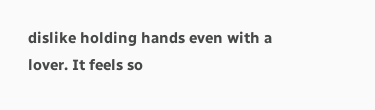dislike holding hands even with a lover. It feels so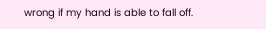wrong if my hand is able to fall off.